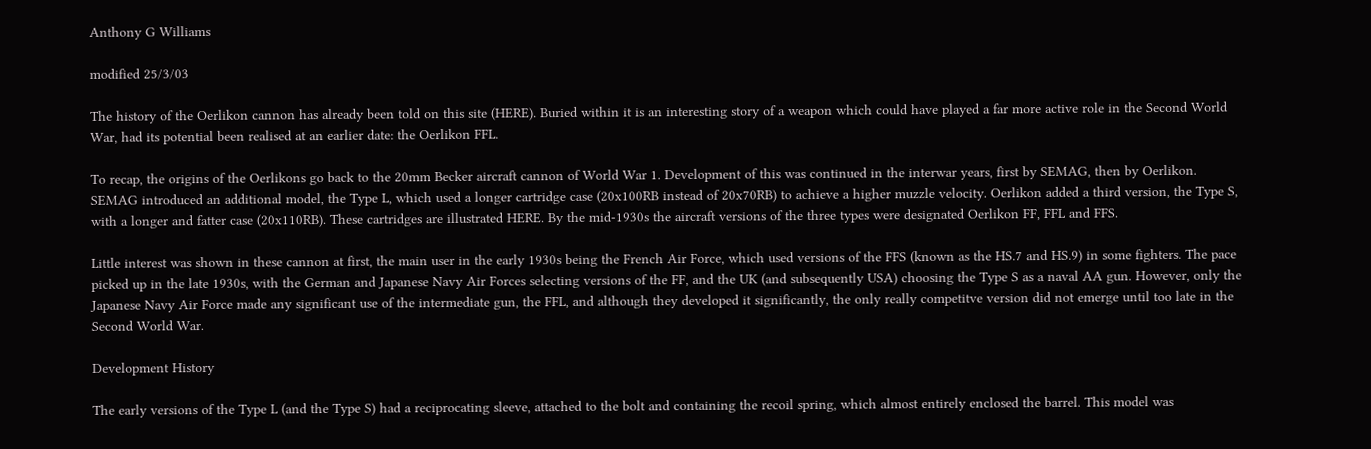Anthony G Williams

modified 25/3/03

The history of the Oerlikon cannon has already been told on this site (HERE). Buried within it is an interesting story of a weapon which could have played a far more active role in the Second World War, had its potential been realised at an earlier date: the Oerlikon FFL.

To recap, the origins of the Oerlikons go back to the 20mm Becker aircraft cannon of World War 1. Development of this was continued in the interwar years, first by SEMAG, then by Oerlikon. SEMAG introduced an additional model, the Type L, which used a longer cartridge case (20x100RB instead of 20x70RB) to achieve a higher muzzle velocity. Oerlikon added a third version, the Type S, with a longer and fatter case (20x110RB). These cartridges are illustrated HERE. By the mid-1930s the aircraft versions of the three types were designated Oerlikon FF, FFL and FFS.

Little interest was shown in these cannon at first, the main user in the early 1930s being the French Air Force, which used versions of the FFS (known as the HS.7 and HS.9) in some fighters. The pace picked up in the late 1930s, with the German and Japanese Navy Air Forces selecting versions of the FF, and the UK (and subsequently USA) choosing the Type S as a naval AA gun. However, only the Japanese Navy Air Force made any significant use of the intermediate gun, the FFL, and although they developed it significantly, the only really competitve version did not emerge until too late in the Second World War.

Development History

The early versions of the Type L (and the Type S) had a reciprocating sleeve, attached to the bolt and containing the recoil spring, which almost entirely enclosed the barrel. This model was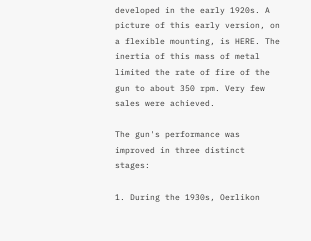developed in the early 1920s. A picture of this early version, on a flexible mounting, is HERE. The inertia of this mass of metal limited the rate of fire of the gun to about 350 rpm. Very few sales were achieved.

The gun's performance was improved in three distinct stages:

1. During the 1930s, Oerlikon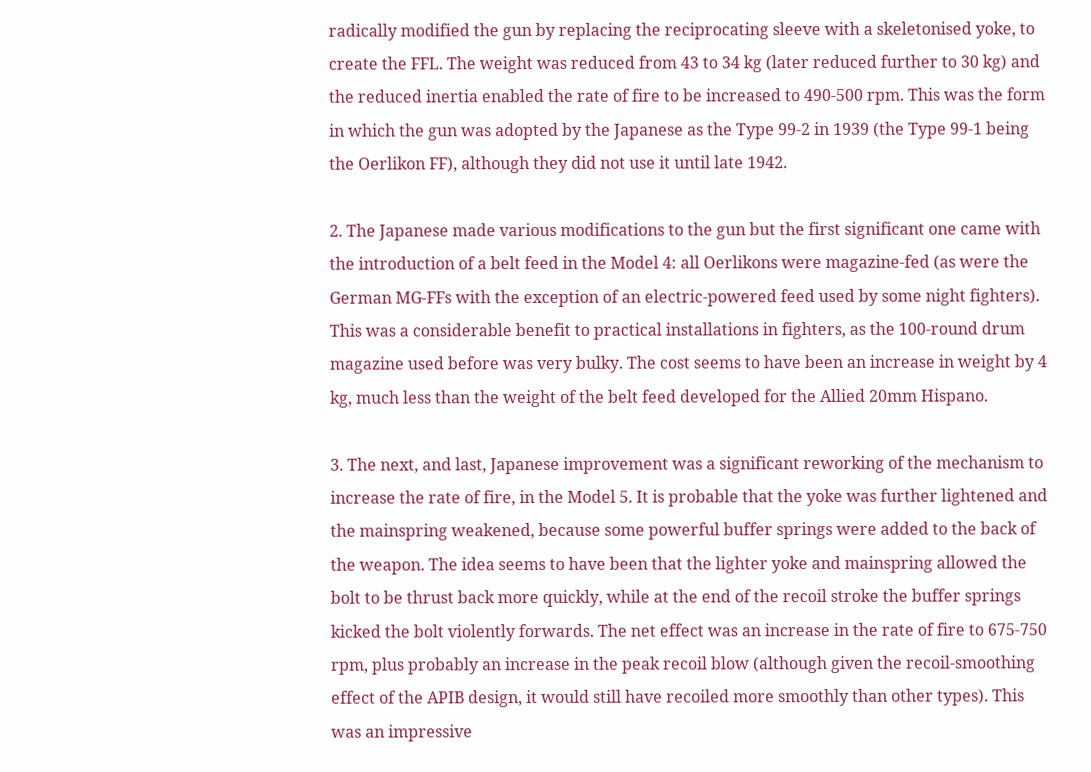radically modified the gun by replacing the reciprocating sleeve with a skeletonised yoke, to create the FFL. The weight was reduced from 43 to 34 kg (later reduced further to 30 kg) and the reduced inertia enabled the rate of fire to be increased to 490-500 rpm. This was the form in which the gun was adopted by the Japanese as the Type 99-2 in 1939 (the Type 99-1 being the Oerlikon FF), although they did not use it until late 1942.

2. The Japanese made various modifications to the gun but the first significant one came with the introduction of a belt feed in the Model 4: all Oerlikons were magazine-fed (as were the German MG-FFs with the exception of an electric-powered feed used by some night fighters). This was a considerable benefit to practical installations in fighters, as the 100-round drum magazine used before was very bulky. The cost seems to have been an increase in weight by 4 kg, much less than the weight of the belt feed developed for the Allied 20mm Hispano.

3. The next, and last, Japanese improvement was a significant reworking of the mechanism to increase the rate of fire, in the Model 5. It is probable that the yoke was further lightened and the mainspring weakened, because some powerful buffer springs were added to the back of the weapon. The idea seems to have been that the lighter yoke and mainspring allowed the bolt to be thrust back more quickly, while at the end of the recoil stroke the buffer springs kicked the bolt violently forwards. The net effect was an increase in the rate of fire to 675-750 rpm, plus probably an increase in the peak recoil blow (although given the recoil-smoothing effect of the APIB design, it would still have recoiled more smoothly than other types). This was an impressive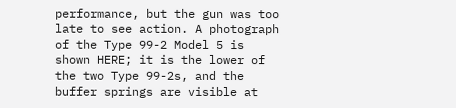performance, but the gun was too late to see action. A photograph of the Type 99-2 Model 5 is shown HERE; it is the lower of the two Type 99-2s, and the buffer springs are visible at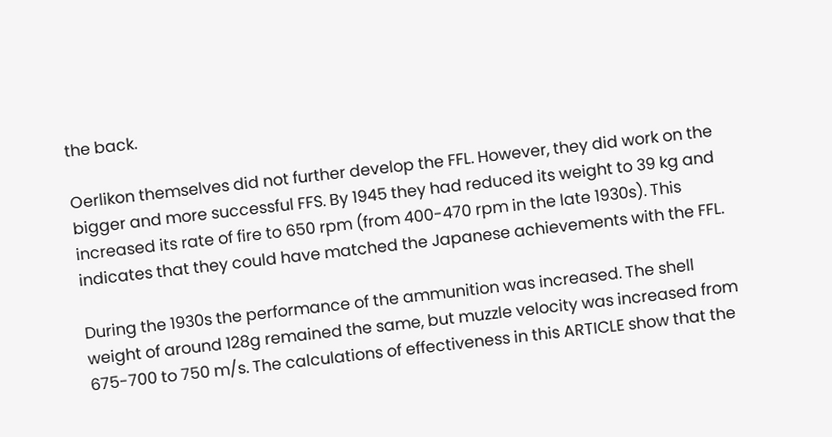the back.

Oerlikon themselves did not further develop the FFL. However, they did work on the bigger and more successful FFS. By 1945 they had reduced its weight to 39 kg and increased its rate of fire to 650 rpm (from 400-470 rpm in the late 1930s). This indicates that they could have matched the Japanese achievements with the FFL.

During the 1930s the performance of the ammunition was increased. The shell weight of around 128g remained the same, but muzzle velocity was increased from 675-700 to 750 m/s. The calculations of effectiveness in this ARTICLE show that the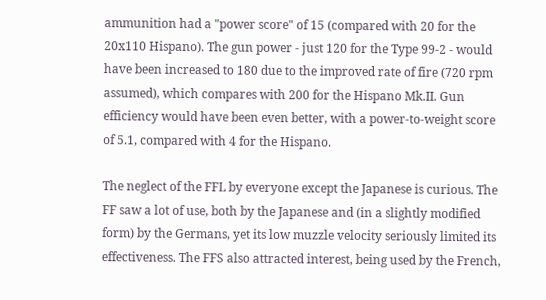ammunition had a "power score" of 15 (compared with 20 for the 20x110 Hispano). The gun power - just 120 for the Type 99-2 - would have been increased to 180 due to the improved rate of fire (720 rpm assumed), which compares with 200 for the Hispano Mk.II. Gun efficiency would have been even better, with a power-to-weight score of 5.1, compared with 4 for the Hispano.

The neglect of the FFL by everyone except the Japanese is curious. The FF saw a lot of use, both by the Japanese and (in a slightly modified form) by the Germans, yet its low muzzle velocity seriously limited its effectiveness. The FFS also attracted interest, being used by the French,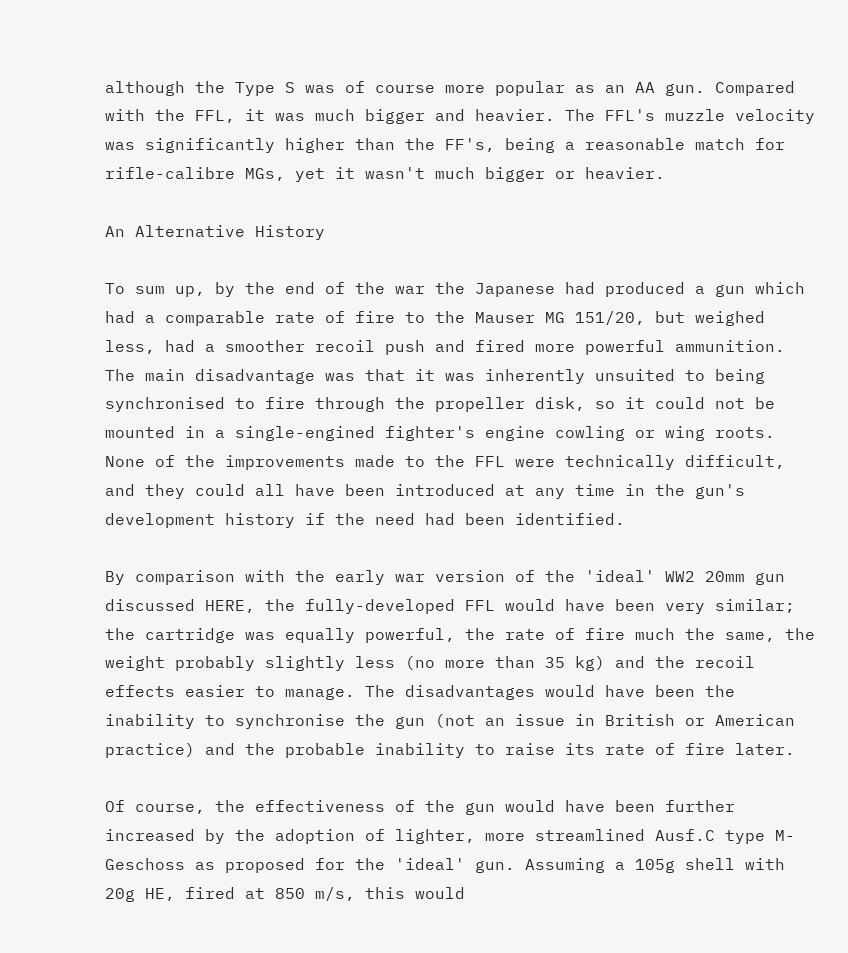although the Type S was of course more popular as an AA gun. Compared with the FFL, it was much bigger and heavier. The FFL's muzzle velocity was significantly higher than the FF's, being a reasonable match for rifle-calibre MGs, yet it wasn't much bigger or heavier.

An Alternative History

To sum up, by the end of the war the Japanese had produced a gun which had a comparable rate of fire to the Mauser MG 151/20, but weighed less, had a smoother recoil push and fired more powerful ammunition. The main disadvantage was that it was inherently unsuited to being synchronised to fire through the propeller disk, so it could not be mounted in a single-engined fighter's engine cowling or wing roots. None of the improvements made to the FFL were technically difficult, and they could all have been introduced at any time in the gun's development history if the need had been identified.

By comparison with the early war version of the 'ideal' WW2 20mm gun discussed HERE, the fully-developed FFL would have been very similar; the cartridge was equally powerful, the rate of fire much the same, the weight probably slightly less (no more than 35 kg) and the recoil effects easier to manage. The disadvantages would have been the inability to synchronise the gun (not an issue in British or American practice) and the probable inability to raise its rate of fire later.

Of course, the effectiveness of the gun would have been further increased by the adoption of lighter, more streamlined Ausf.C type M-Geschoss as proposed for the 'ideal' gun. Assuming a 105g shell with 20g HE, fired at 850 m/s, this would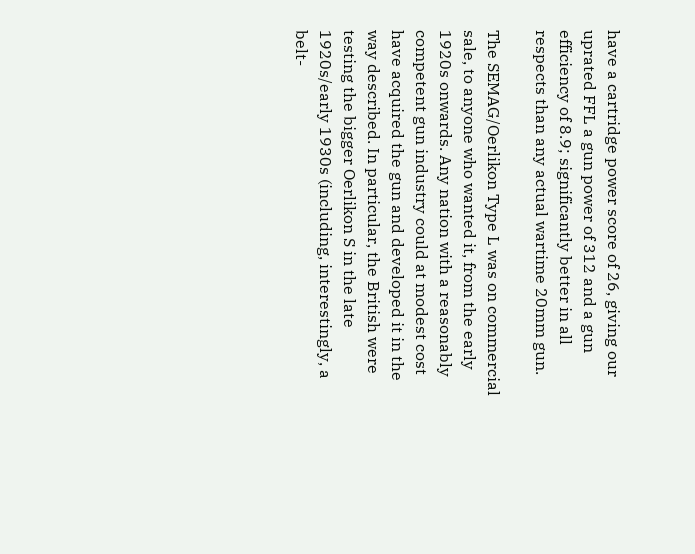have a cartridge power score of 26, giving our uprated FFL a gun power of 312 and a gun efficiency of 8.9; significantly better in all respects than any actual wartime 20mm gun.

The SEMAG/Oerlikon Type L was on commercial sale, to anyone who wanted it, from the early 1920s onwards. Any nation with a reasonably competent gun industry could at modest cost have acquired the gun and developed it in the way described. In particular, the British were testing the bigger Oerlikon S in the late 1920s/early 1930s (including, interestingly, a belt-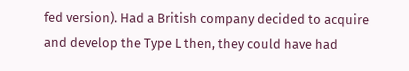fed version). Had a British company decided to acquire and develop the Type L then, they could have had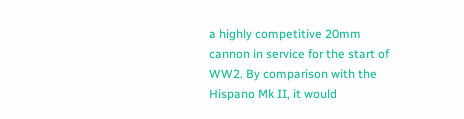a highly competitive 20mm cannon in service for the start of WW2. By comparison with the Hispano Mk II, it would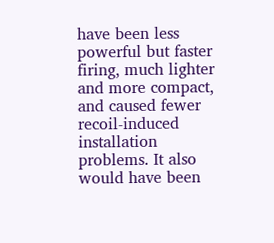have been less powerful but faster firing, much lighter and more compact, and caused fewer recoil-induced installation problems. It also would have been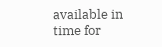available in time for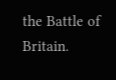the Battle of Britain.